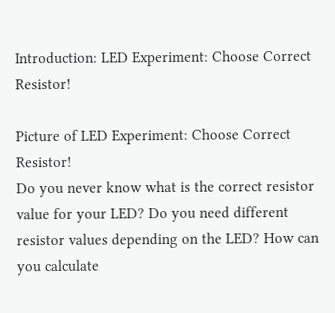Introduction: LED Experiment: Choose Correct Resistor!

Picture of LED Experiment: Choose Correct Resistor!
Do you never know what is the correct resistor value for your LED? Do you need different resistor values depending on the LED? How can you calculate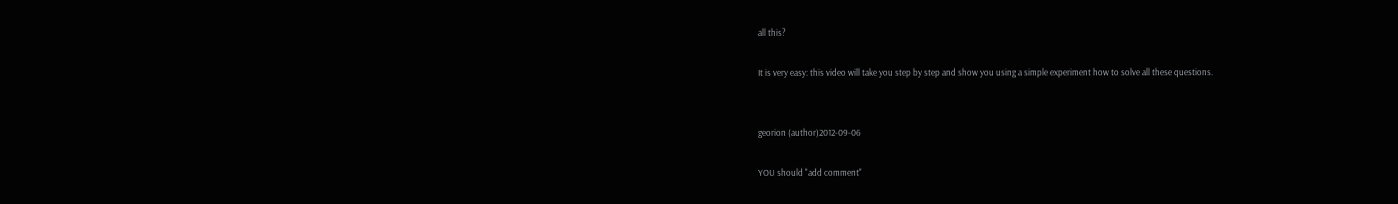all this?

It is very easy: this video will take you step by step and show you using a simple experiment how to solve all these questions.


georion (author)2012-09-06

YOU should "add comment"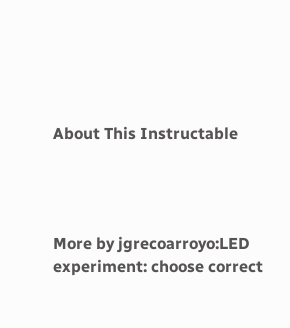About This Instructable




More by jgrecoarroyo:LED experiment: choose correct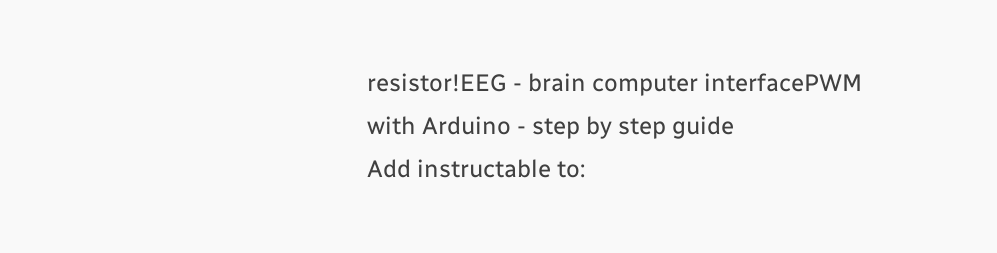resistor!EEG - brain computer interfacePWM with Arduino - step by step guide
Add instructable to: